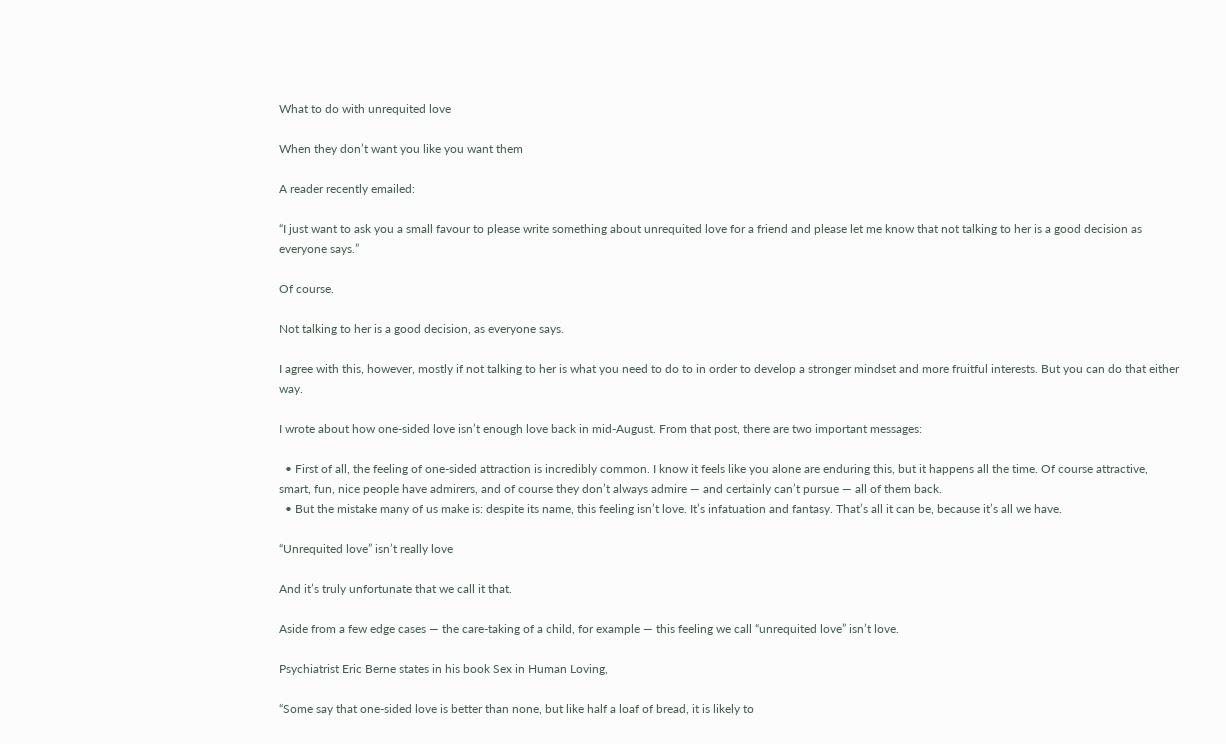What to do with unrequited love

When they don’t want you like you want them

A reader recently emailed:

“I just want to ask you a small favour to please write something about unrequited love for a friend and please let me know that not talking to her is a good decision as everyone says.”

Of course.

Not talking to her is a good decision, as everyone says.

I agree with this, however, mostly if not talking to her is what you need to do to in order to develop a stronger mindset and more fruitful interests. But you can do that either way.

I wrote about how one-sided love isn’t enough love back in mid-August. From that post, there are two important messages:

  • First of all, the feeling of one-sided attraction is incredibly common. I know it feels like you alone are enduring this, but it happens all the time. Of course attractive, smart, fun, nice people have admirers, and of course they don’t always admire — and certainly can’t pursue — all of them back.
  • But the mistake many of us make is: despite its name, this feeling isn’t love. It’s infatuation and fantasy. That’s all it can be, because it’s all we have.

“Unrequited love” isn’t really love

And it’s truly unfortunate that we call it that.

Aside from a few edge cases — the care-taking of a child, for example — this feeling we call “unrequited love” isn’t love.

Psychiatrist Eric Berne states in his book Sex in Human Loving,

“Some say that one-sided love is better than none, but like half a loaf of bread, it is likely to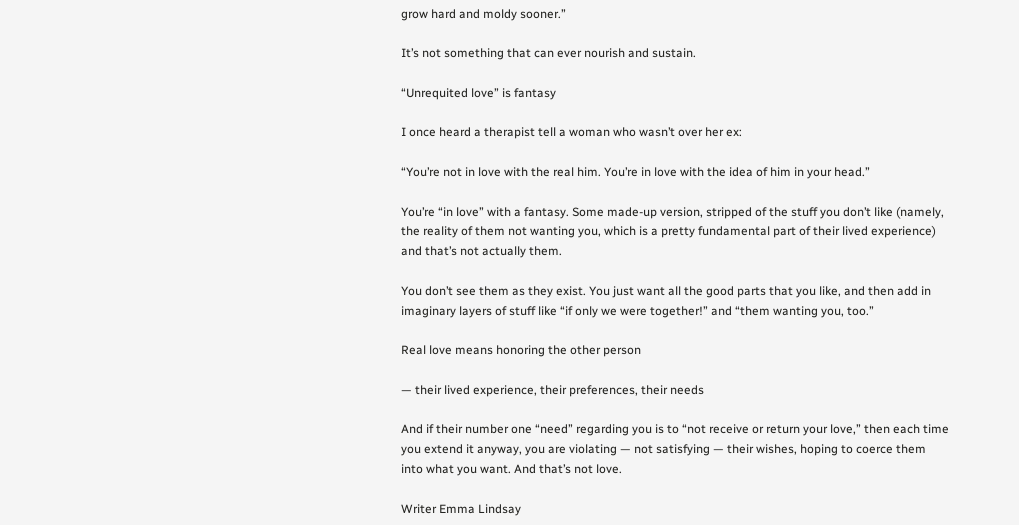grow hard and moldy sooner.”

It’s not something that can ever nourish and sustain.

“Unrequited love” is fantasy

I once heard a therapist tell a woman who wasn’t over her ex:

“You’re not in love with the real him. You’re in love with the idea of him in your head.”

You’re “in love” with a fantasy. Some made-up version, stripped of the stuff you don’t like (namely, the reality of them not wanting you, which is a pretty fundamental part of their lived experience) and that’s not actually them.

You don’t see them as they exist. You just want all the good parts that you like, and then add in imaginary layers of stuff like “if only we were together!” and “them wanting you, too.”

Real love means honoring the other person

— their lived experience, their preferences, their needs

And if their number one “need” regarding you is to “not receive or return your love,” then each time you extend it anyway, you are violating — not satisfying — their wishes, hoping to coerce them into what you want. And that’s not love.

Writer Emma Lindsay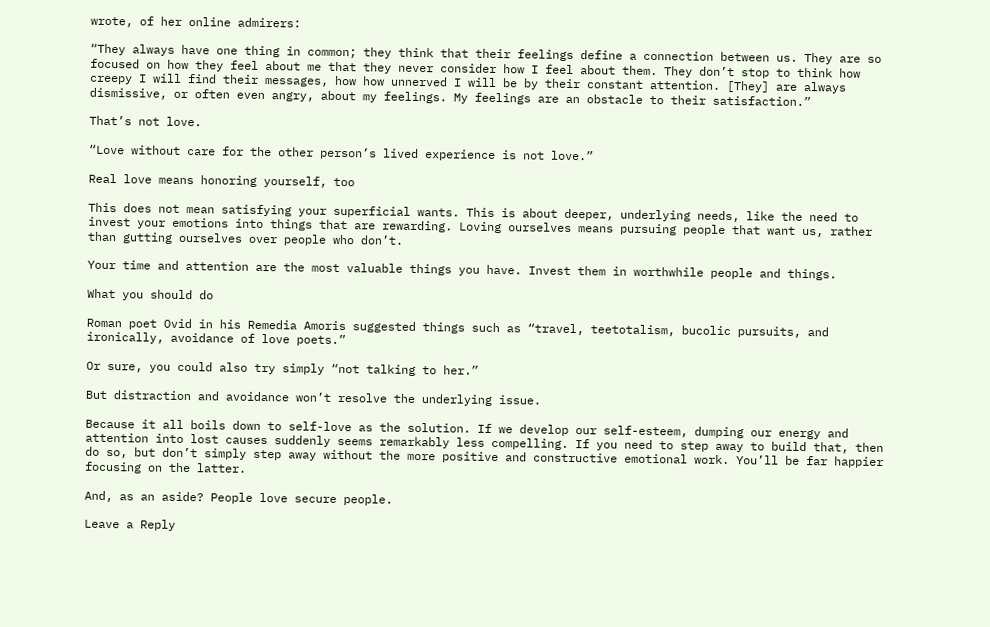wrote, of her online admirers:

“They always have one thing in common; they think that their feelings define a connection between us. They are so focused on how they feel about me that they never consider how I feel about them. They don’t stop to think how creepy I will find their messages, how how unnerved I will be by their constant attention. [They] are always dismissive, or often even angry, about my feelings. My feelings are an obstacle to their satisfaction.”

That’s not love.

“Love without care for the other person’s lived experience is not love.”

Real love means honoring yourself, too

This does not mean satisfying your superficial wants. This is about deeper, underlying needs, like the need to invest your emotions into things that are rewarding. Loving ourselves means pursuing people that want us, rather than gutting ourselves over people who don’t.

Your time and attention are the most valuable things you have. Invest them in worthwhile people and things.

What you should do

Roman poet Ovid in his Remedia Amoris suggested things such as “travel, teetotalism, bucolic pursuits, and ironically, avoidance of love poets.”

Or sure, you could also try simply “not talking to her.”

But distraction and avoidance won’t resolve the underlying issue.

Because it all boils down to self-love as the solution. If we develop our self-esteem, dumping our energy and attention into lost causes suddenly seems remarkably less compelling. If you need to step away to build that, then do so, but don’t simply step away without the more positive and constructive emotional work. You’ll be far happier focusing on the latter.

And, as an aside? People love secure people.

Leave a Reply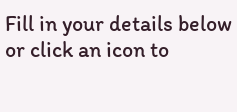Fill in your details below or click an icon to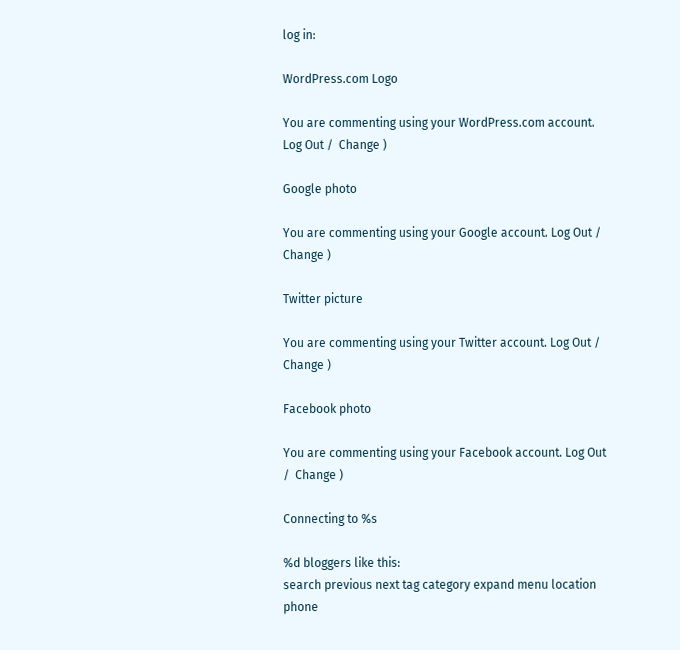log in:

WordPress.com Logo

You are commenting using your WordPress.com account. Log Out /  Change )

Google photo

You are commenting using your Google account. Log Out /  Change )

Twitter picture

You are commenting using your Twitter account. Log Out /  Change )

Facebook photo

You are commenting using your Facebook account. Log Out /  Change )

Connecting to %s

%d bloggers like this:
search previous next tag category expand menu location phone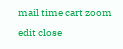mail time cart zoom edit close